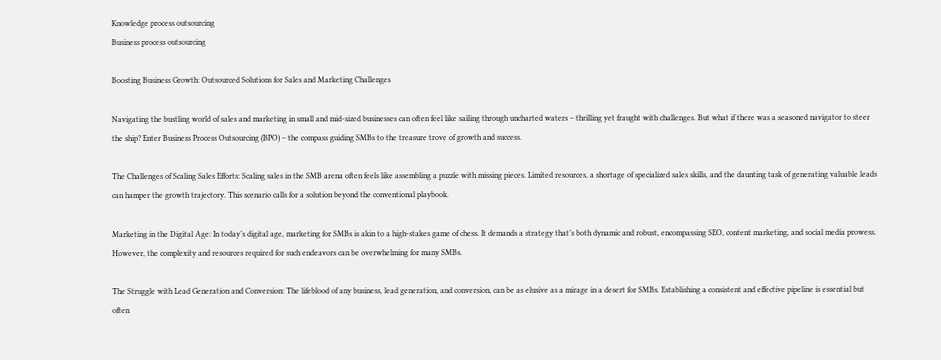Knowledge process outsourcing
Business process outsourcing

Boosting Business Growth: Outsourced Solutions for Sales and Marketing Challenges

Navigating the bustling world of sales and marketing in small and mid-sized businesses can often feel like sailing through uncharted waters – thrilling yet fraught with challenges. But what if there was a seasoned navigator to steer the ship? Enter Business Process Outsourcing (BPO) – the compass guiding SMBs to the treasure trove of growth and success.

The Challenges of Scaling Sales Efforts: Scaling sales in the SMB arena often feels like assembling a puzzle with missing pieces. Limited resources, a shortage of specialized sales skills, and the daunting task of generating valuable leads can hamper the growth trajectory. This scenario calls for a solution beyond the conventional playbook.

Marketing in the Digital Age: In today’s digital age, marketing for SMBs is akin to a high-stakes game of chess. It demands a strategy that’s both dynamic and robust, encompassing SEO, content marketing, and social media prowess. However, the complexity and resources required for such endeavors can be overwhelming for many SMBs.

The Struggle with Lead Generation and Conversion: The lifeblood of any business, lead generation, and conversion, can be as elusive as a mirage in a desert for SMBs. Establishing a consistent and effective pipeline is essential but often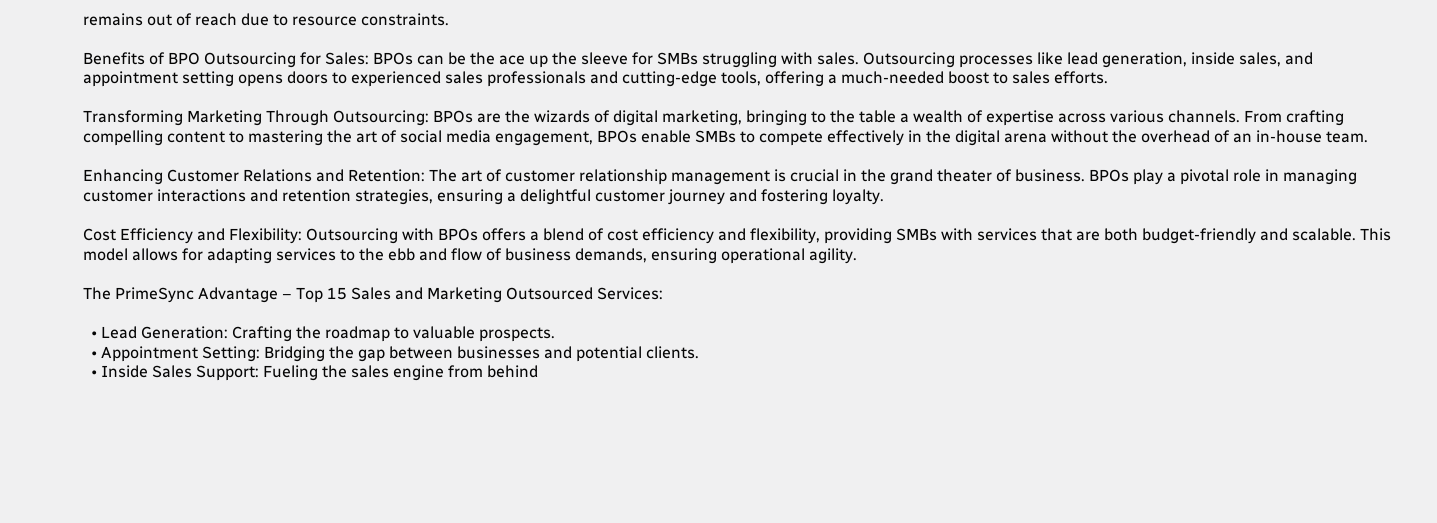remains out of reach due to resource constraints.

Benefits of BPO Outsourcing for Sales: BPOs can be the ace up the sleeve for SMBs struggling with sales. Outsourcing processes like lead generation, inside sales, and appointment setting opens doors to experienced sales professionals and cutting-edge tools, offering a much-needed boost to sales efforts.

Transforming Marketing Through Outsourcing: BPOs are the wizards of digital marketing, bringing to the table a wealth of expertise across various channels. From crafting compelling content to mastering the art of social media engagement, BPOs enable SMBs to compete effectively in the digital arena without the overhead of an in-house team.

Enhancing Customer Relations and Retention: The art of customer relationship management is crucial in the grand theater of business. BPOs play a pivotal role in managing customer interactions and retention strategies, ensuring a delightful customer journey and fostering loyalty.

Cost Efficiency and Flexibility: Outsourcing with BPOs offers a blend of cost efficiency and flexibility, providing SMBs with services that are both budget-friendly and scalable. This model allows for adapting services to the ebb and flow of business demands, ensuring operational agility.

The PrimeSync Advantage – Top 15 Sales and Marketing Outsourced Services:

  • Lead Generation: Crafting the roadmap to valuable prospects.
  • Appointment Setting: Bridging the gap between businesses and potential clients.
  • Inside Sales Support: Fueling the sales engine from behind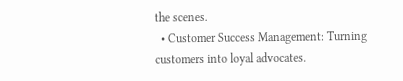the scenes.
  • Customer Success Management: Turning customers into loyal advocates.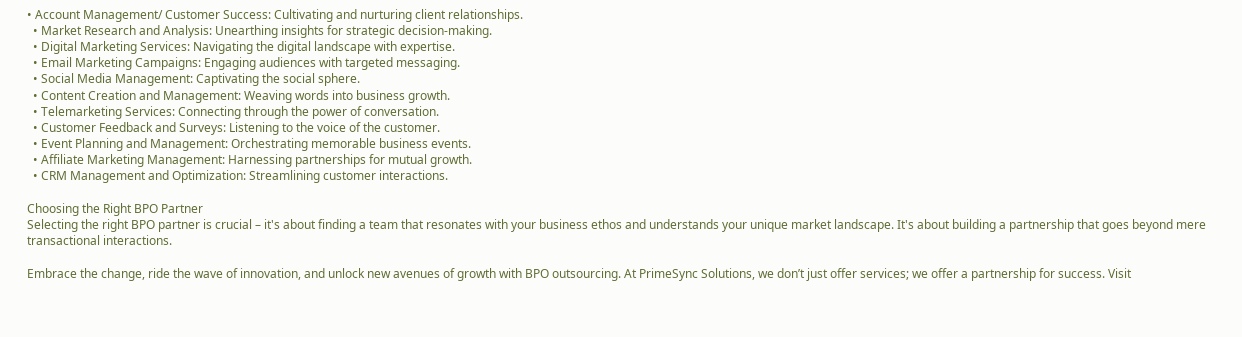• Account Management/ Customer Success: Cultivating and nurturing client relationships.
  • Market Research and Analysis: Unearthing insights for strategic decision-making.
  • Digital Marketing Services: Navigating the digital landscape with expertise.
  • Email Marketing Campaigns: Engaging audiences with targeted messaging.
  • Social Media Management: Captivating the social sphere.
  • Content Creation and Management: Weaving words into business growth.
  • Telemarketing Services: Connecting through the power of conversation.
  • Customer Feedback and Surveys: Listening to the voice of the customer.
  • Event Planning and Management: Orchestrating memorable business events.
  • Affiliate Marketing Management: Harnessing partnerships for mutual growth.
  • CRM Management and Optimization: Streamlining customer interactions.

Choosing the Right BPO Partner
Selecting the right BPO partner is crucial – it's about finding a team that resonates with your business ethos and understands your unique market landscape. It's about building a partnership that goes beyond mere transactional interactions.

Embrace the change, ride the wave of innovation, and unlock new avenues of growth with BPO outsourcing. At PrimeSync Solutions, we don’t just offer services; we offer a partnership for success. Visit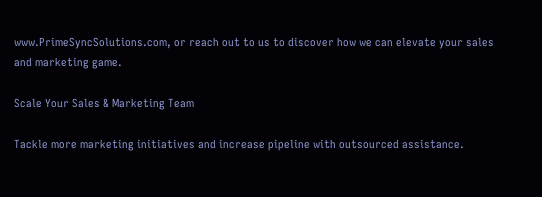www.PrimeSyncSolutions.com, or reach out to us to discover how we can elevate your sales and marketing game.

Scale Your Sales & Marketing Team

Tackle more marketing initiatives and increase pipeline with outsourced assistance.